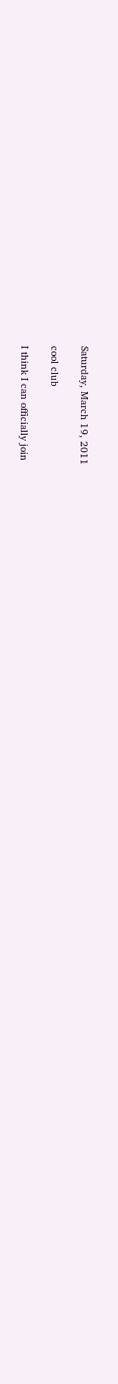Saturday, March 19, 2011

cool club

I think I can officially join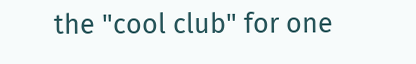the "cool club" for one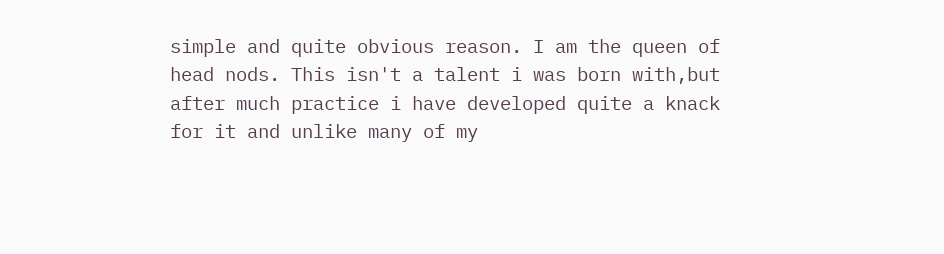simple and quite obvious reason. I am the queen of head nods. This isn't a talent i was born with,but after much practice i have developed quite a knack for it and unlike many of my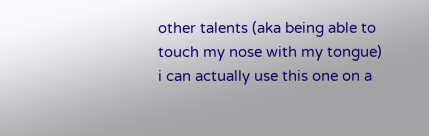other talents (aka being able to touch my nose with my tongue) i can actually use this one on a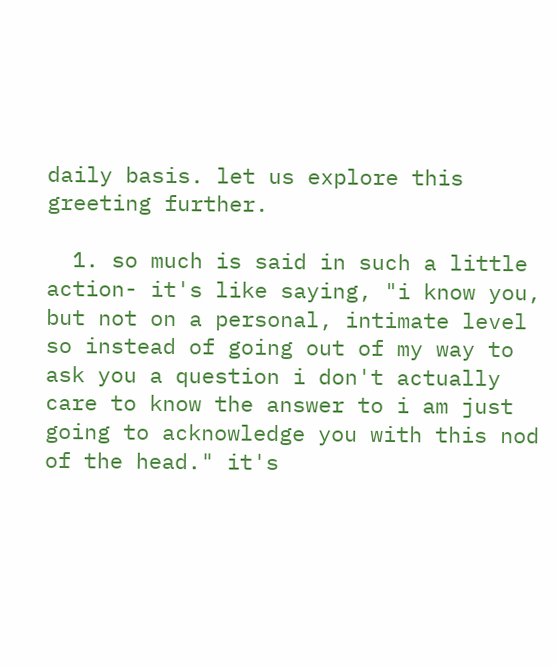daily basis. let us explore this greeting further.

  1. so much is said in such a little action- it's like saying, "i know you, but not on a personal, intimate level so instead of going out of my way to ask you a question i don't actually care to know the answer to i am just going to acknowledge you with this nod of the head." it's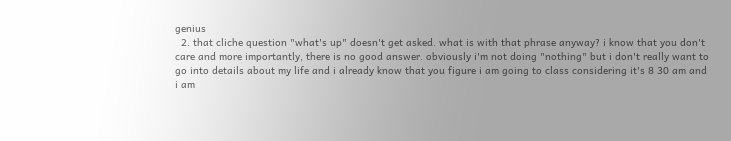genius
  2. that cliche question "what's up" doesn't get asked. what is with that phrase anyway? i know that you don't care and more importantly, there is no good answer. obviously i'm not doing "nothing" but i don't really want to go into details about my life and i already know that you figure i am going to class considering it's 8 30 am and i am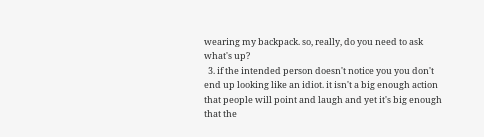wearing my backpack. so, really, do you need to ask what's up?
  3. if the intended person doesn't notice you you don't end up looking like an idiot. it isn't a big enough action that people will point and laugh and yet it's big enough that the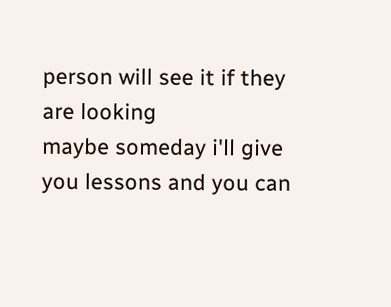person will see it if they are looking
maybe someday i'll give you lessons and you can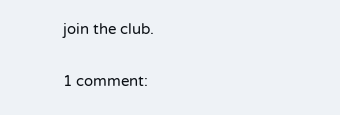join the club.

1 comment: